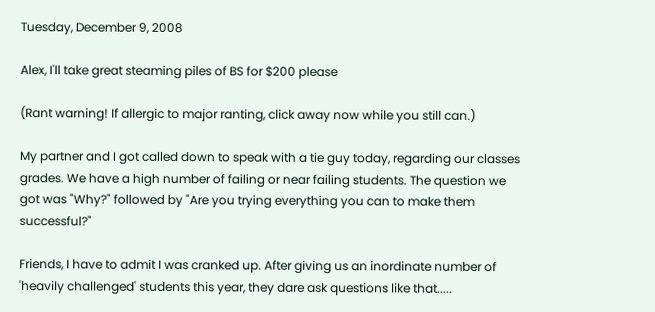Tuesday, December 9, 2008

Alex, I'll take great steaming piles of BS for $200 please

(Rant warning! If allergic to major ranting, click away now while you still can.)

My partner and I got called down to speak with a tie guy today, regarding our classes grades. We have a high number of failing or near failing students. The question we got was "Why?" followed by "Are you trying everything you can to make them successful?"

Friends, I have to admit I was cranked up. After giving us an inordinate number of 'heavily challenged' students this year, they dare ask questions like that.....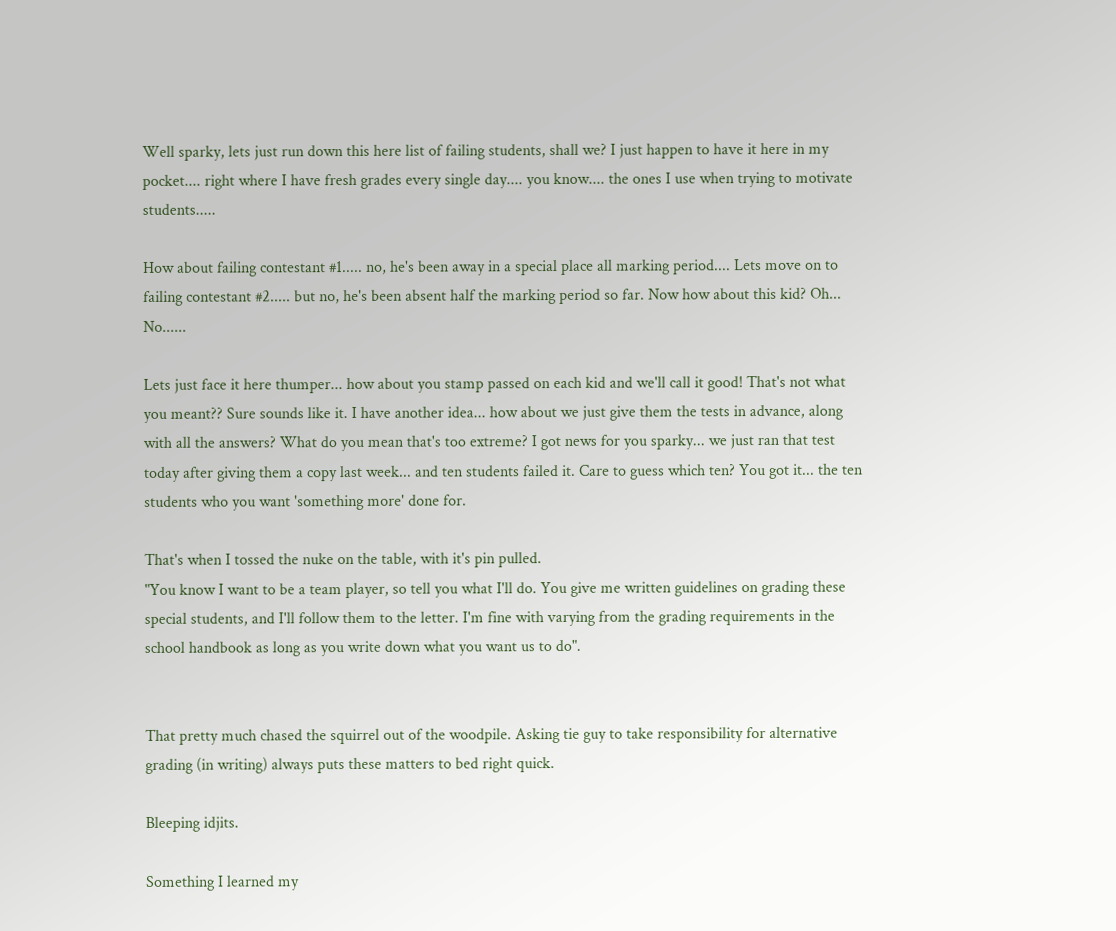Well sparky, lets just run down this here list of failing students, shall we? I just happen to have it here in my pocket.... right where I have fresh grades every single day.... you know.... the ones I use when trying to motivate students.....

How about failing contestant #1..... no, he's been away in a special place all marking period.... Lets move on to failing contestant #2..... but no, he's been absent half the marking period so far. Now how about this kid? Oh... No......

Lets just face it here thumper... how about you stamp passed on each kid and we'll call it good! That's not what you meant?? Sure sounds like it. I have another idea... how about we just give them the tests in advance, along with all the answers? What do you mean that's too extreme? I got news for you sparky... we just ran that test today after giving them a copy last week... and ten students failed it. Care to guess which ten? You got it... the ten students who you want 'something more' done for.

That's when I tossed the nuke on the table, with it's pin pulled.
"You know I want to be a team player, so tell you what I'll do. You give me written guidelines on grading these special students, and I'll follow them to the letter. I'm fine with varying from the grading requirements in the school handbook as long as you write down what you want us to do".


That pretty much chased the squirrel out of the woodpile. Asking tie guy to take responsibility for alternative grading (in writing) always puts these matters to bed right quick.

Bleeping idjits.

Something I learned my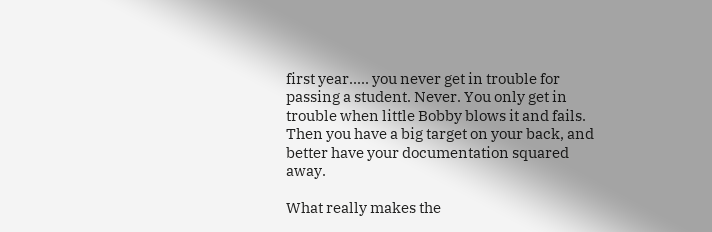first year..... you never get in trouble for passing a student. Never. You only get in trouble when little Bobby blows it and fails. Then you have a big target on your back, and better have your documentation squared away.

What really makes the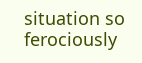situation so ferociously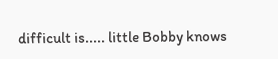difficult is..... little Bobby knows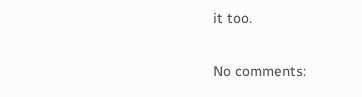it too.

No comments: